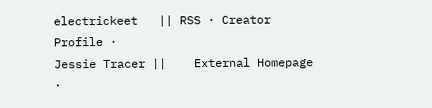electrickeet   || RSS · Creator Profile ·
Jessie Tracer ||    External Homepage ·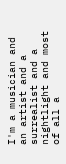I'm a musician and an artist and a surrealist and a nightlight and most of all a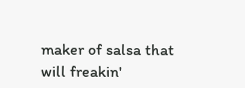maker of salsa that will freakin'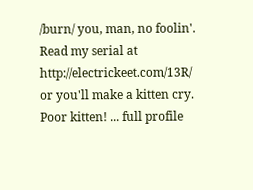/burn/ you, man, no foolin'. Read my serial at http://electrickeet.com/13R/ or you'll make a kitten cry. Poor kitten! ... full profile